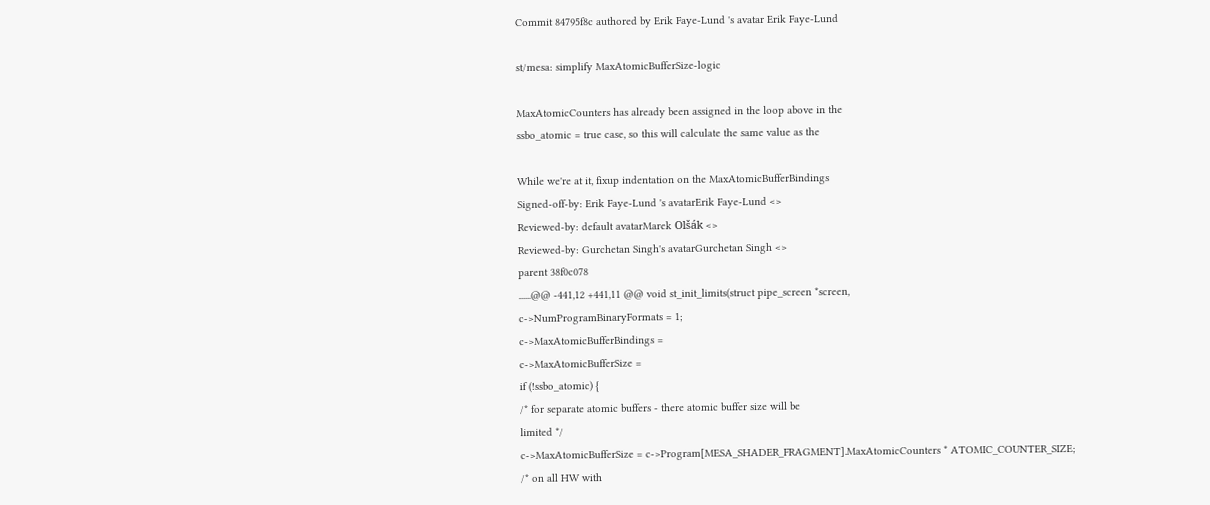Commit 84795f8c authored by Erik Faye-Lund 's avatar Erik Faye-Lund

st/mesa: simplify MaxAtomicBufferSize-logic

MaxAtomicCounters has already been assigned in the loop above in the
ssbo_atomic = true case, so this will calculate the same value as the

While we're at it, fixup indentation on the MaxAtomicBufferBindings
Signed-off-by: Erik Faye-Lund 's avatarErik Faye-Lund <>
Reviewed-by: default avatarMarek Olšák <>
Reviewed-by: Gurchetan Singh's avatarGurchetan Singh <>
parent 38f0c078
......@@ -441,12 +441,11 @@ void st_init_limits(struct pipe_screen *screen,
c->NumProgramBinaryFormats = 1;
c->MaxAtomicBufferBindings =
c->MaxAtomicBufferSize =
if (!ssbo_atomic) {
/* for separate atomic buffers - there atomic buffer size will be
limited */
c->MaxAtomicBufferSize = c->Program[MESA_SHADER_FRAGMENT].MaxAtomicCounters * ATOMIC_COUNTER_SIZE;
/* on all HW with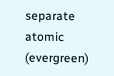separate atomic (evergreen)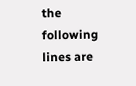the following
lines are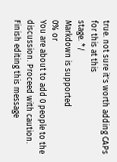true. not sure it's worth adding CAPs for this at this
stage. */
Markdown is supported
0% or
You are about to add 0 people to the discussion. Proceed with caution.
Finish editing this message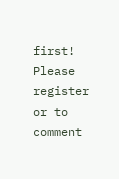first!
Please register or to comment